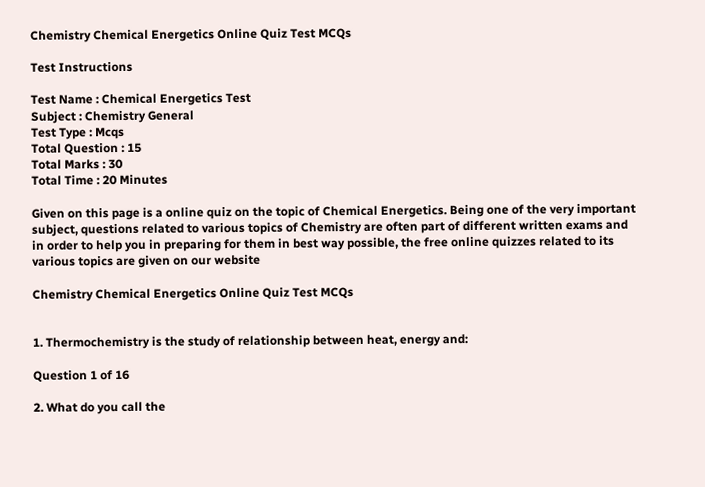Chemistry Chemical Energetics Online Quiz Test MCQs

Test Instructions

Test Name : Chemical Energetics Test
Subject : Chemistry General
Test Type : Mcqs
Total Question : 15
Total Marks : 30
Total Time : 20 Minutes

Given on this page is a online quiz on the topic of Chemical Energetics. Being one of the very important subject, questions related to various topics of Chemistry are often part of different written exams and in order to help you in preparing for them in best way possible, the free online quizzes related to its various topics are given on our website

Chemistry Chemical Energetics Online Quiz Test MCQs


1. Thermochemistry is the study of relationship between heat, energy and:

Question 1 of 16

2. What do you call the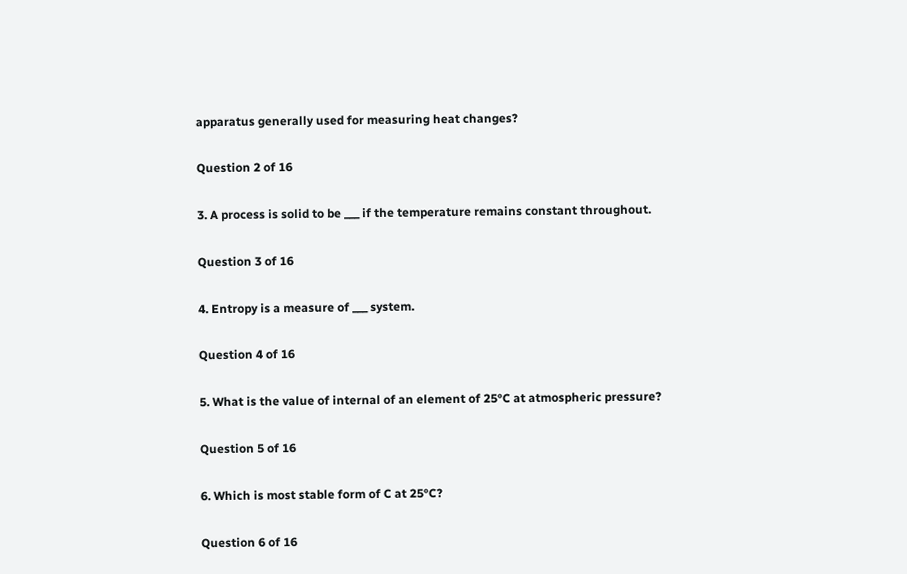apparatus generally used for measuring heat changes?

Question 2 of 16

3. A process is solid to be ___ if the temperature remains constant throughout.

Question 3 of 16

4. Entropy is a measure of ___ system.

Question 4 of 16

5. What is the value of internal of an element of 25°C at atmospheric pressure?

Question 5 of 16

6. Which is most stable form of C at 25°C?

Question 6 of 16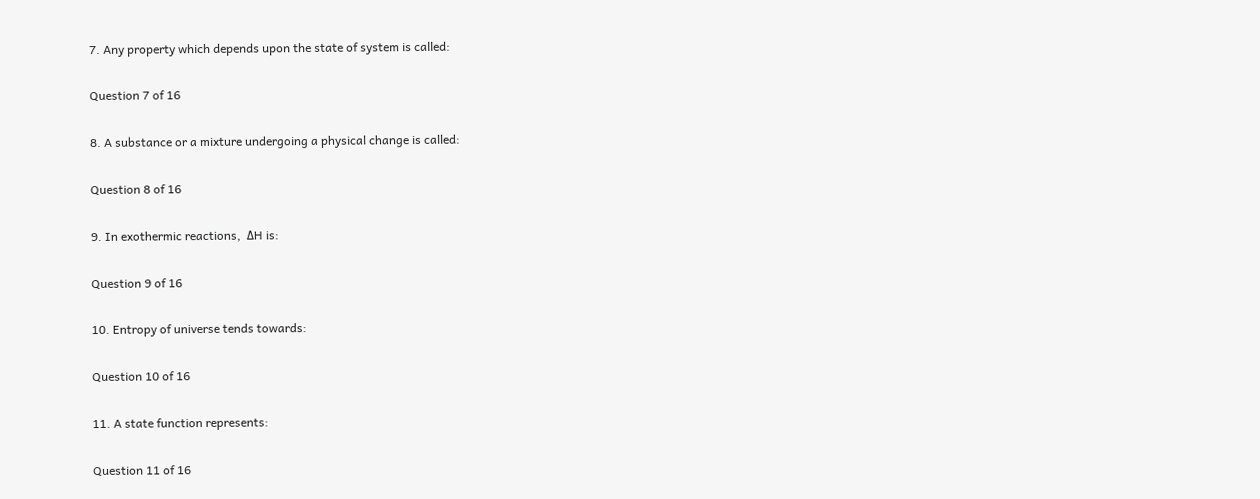7. Any property which depends upon the state of system is called:

Question 7 of 16

8. A substance or a mixture undergoing a physical change is called:

Question 8 of 16

9. In exothermic reactions,  ΔH is:

Question 9 of 16

10. Entropy of universe tends towards:

Question 10 of 16

11. A state function represents:

Question 11 of 16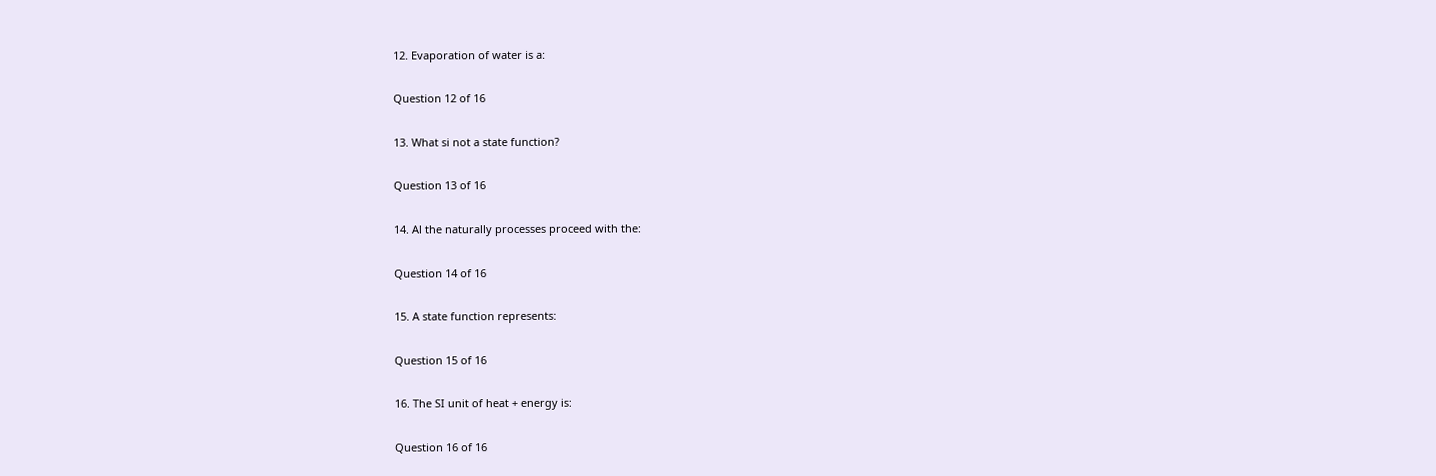12. Evaporation of water is a:

Question 12 of 16

13. What si not a state function?

Question 13 of 16

14. Al the naturally processes proceed with the:

Question 14 of 16

15. A state function represents:

Question 15 of 16

16. The SI unit of heat + energy is:

Question 16 of 16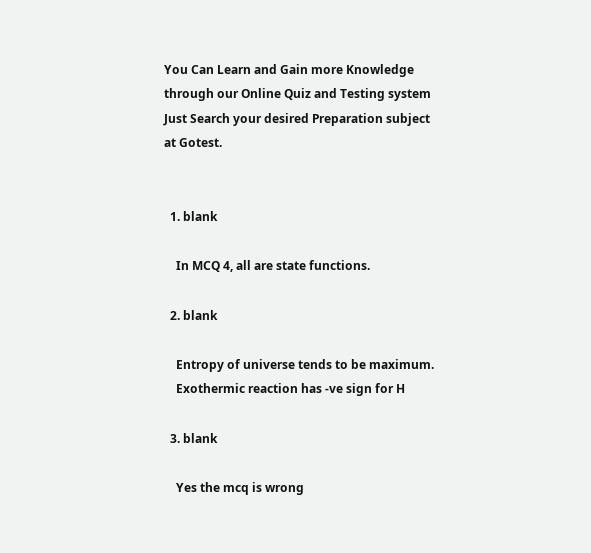You Can Learn and Gain more Knowledge through our Online Quiz and Testing system Just Search your desired Preparation subject at Gotest.


  1. blank

    In MCQ 4, all are state functions.

  2. blank

    Entropy of universe tends to be maximum.
    Exothermic reaction has -ve sign for H

  3. blank

    Yes the mcq is wrong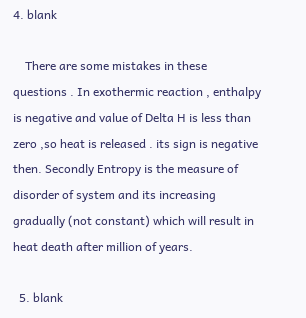4. blank

    There are some mistakes in these questions . In exothermic reaction , enthalpy is negative and value of Delta H is less than zero ,so heat is released . its sign is negative then. Secondly Entropy is the measure of disorder of system and its increasing gradually (not constant) which will result in heat death after million of years.

  5. blank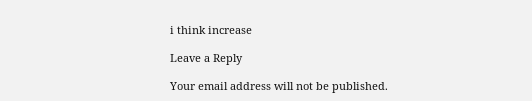i think increase

Leave a Reply

Your email address will not be published.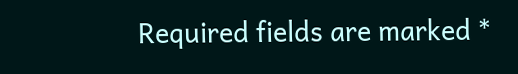Required fields are marked *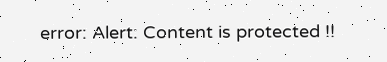error: Alert: Content is protected !!